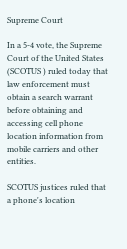Supreme Court

In a 5-4 vote, the Supreme Court of the United States (SCOTUS ) ruled today that law enforcement must obtain a search warrant before obtaining and accessing cell phone location information from mobile carriers and other entities.

SCOTUS justices ruled that a phone's location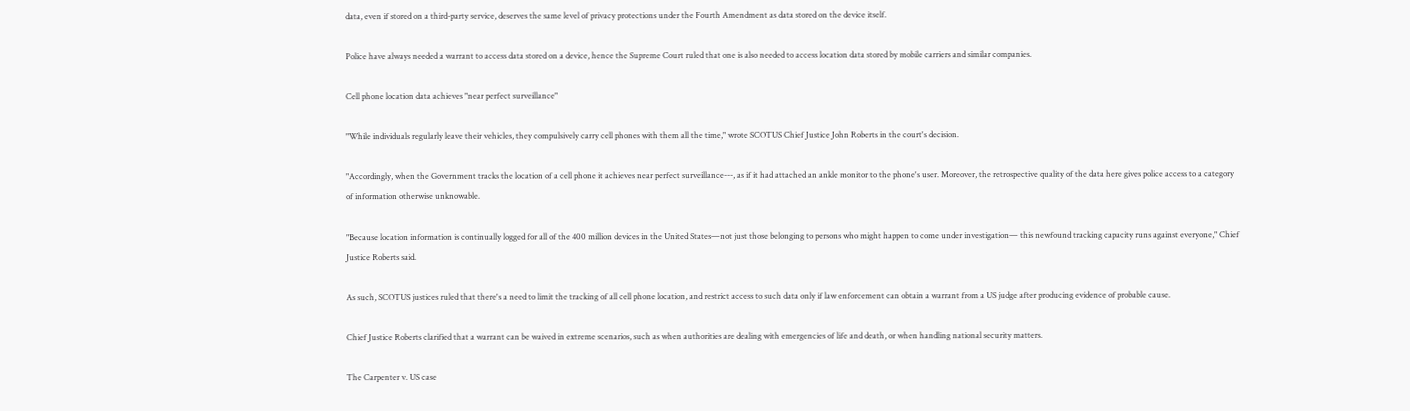data, even if stored on a third-party service, deserves the same level of privacy protections under the Fourth Amendment as data stored on the device itself.

Police have always needed a warrant to access data stored on a device, hence the Supreme Court ruled that one is also needed to access location data stored by mobile carriers and similar companies.

Cell phone location data achieves "near perfect surveillance"

"While individuals regularly leave their vehicles, they compulsively carry cell phones with them all the time," wrote SCOTUS Chief Justice John Roberts in the court's decision.

"Accordingly, when the Government tracks the location of a cell phone it achieves near perfect surveillance---, as if it had attached an ankle monitor to the phone's user. Moreover, the retrospective quality of the data here gives police access to a category of information otherwise unknowable.

"Because location information is continually logged for all of the 400 million devices in the United States—not just those belonging to persons who might happen to come under investigation— this newfound tracking capacity runs against everyone," Chief Justice Roberts said.

As such, SCOTUS justices ruled that there's a need to limit the tracking of all cell phone location, and restrict access to such data only if law enforcement can obtain a warrant from a US judge after producing evidence of probable cause.

Chief Justice Roberts clarified that a warrant can be waived in extreme scenarios, such as when authorities are dealing with emergencies of life and death, or when handling national security matters.

The Carpenter v. US case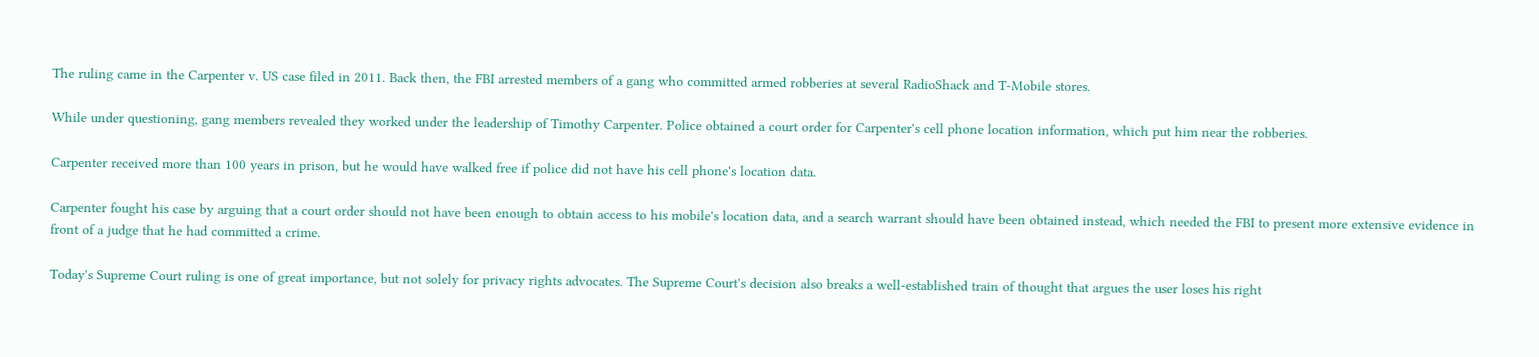The ruling came in the Carpenter v. US case filed in 2011. Back then, the FBI arrested members of a gang who committed armed robberies at several RadioShack and T-Mobile stores.

While under questioning, gang members revealed they worked under the leadership of Timothy Carpenter. Police obtained a court order for Carpenter's cell phone location information, which put him near the robberies.

Carpenter received more than 100 years in prison, but he would have walked free if police did not have his cell phone's location data.

Carpenter fought his case by arguing that a court order should not have been enough to obtain access to his mobile's location data, and a search warrant should have been obtained instead, which needed the FBI to present more extensive evidence in front of a judge that he had committed a crime.

Today's Supreme Court ruling is one of great importance, but not solely for privacy rights advocates. The Supreme Court's decision also breaks a well-established train of thought that argues the user loses his right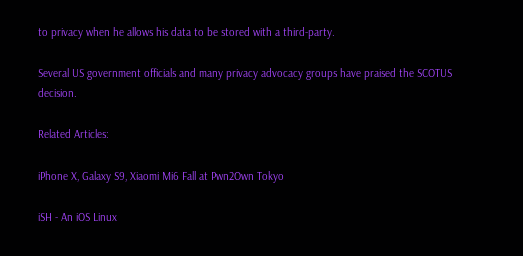to privacy when he allows his data to be stored with a third-party.

Several US government officials and many privacy advocacy groups have praised the SCOTUS decision.

Related Articles:

iPhone X, Galaxy S9, Xiaomi Mi6 Fall at Pwn2Own Tokyo

iSH - An iOS Linux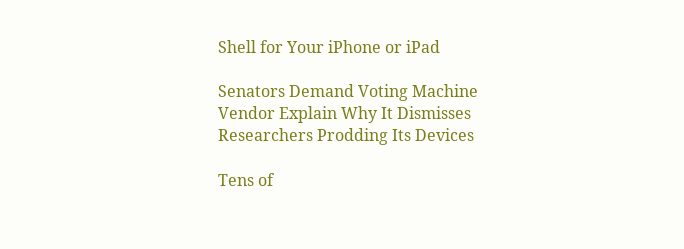Shell for Your iPhone or iPad

Senators Demand Voting Machine Vendor Explain Why It Dismisses Researchers Prodding Its Devices

Tens of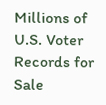Millions of U.S. Voter Records for Sale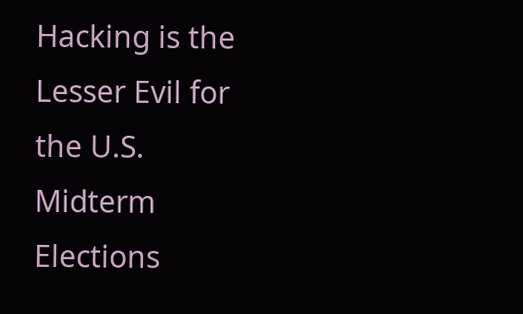Hacking is the Lesser Evil for the U.S. Midterm Elections